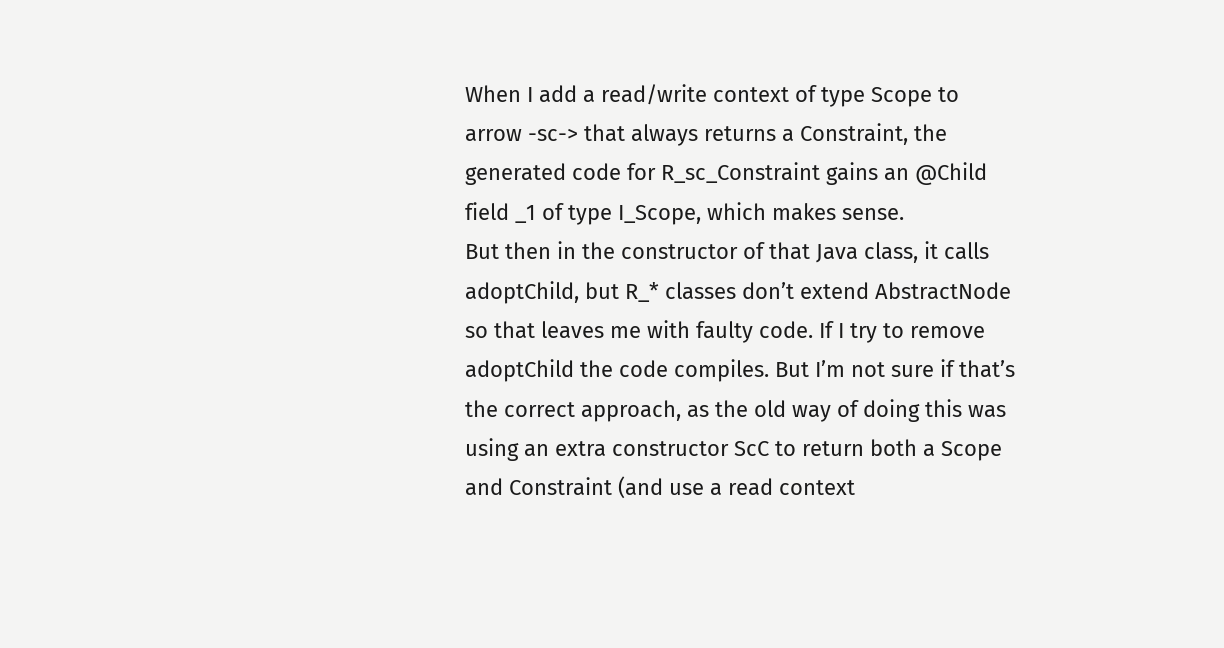When I add a read/write context of type Scope to arrow -sc-> that always returns a Constraint, the generated code for R_sc_Constraint gains an @Child field _1 of type I_Scope, which makes sense.
But then in the constructor of that Java class, it calls adoptChild, but R_* classes don’t extend AbstractNode so that leaves me with faulty code. If I try to remove adoptChild the code compiles. But I’m not sure if that’s the correct approach, as the old way of doing this was using an extra constructor ScC to return both a Scope and Constraint (and use a read context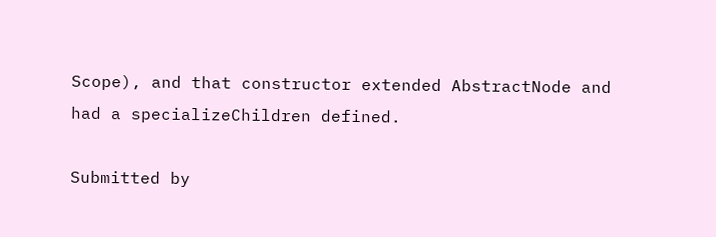Scope), and that constructor extended AbstractNode and had a specializeChildren defined.

Submitted by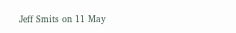Jeff Smits on 11 May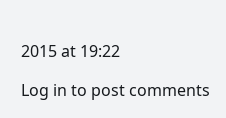2015 at 19:22

Log in to post comments